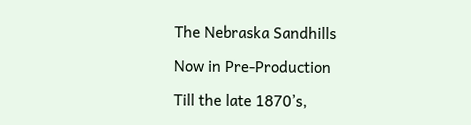The Nebraska Sandhills

Now in Pre-Production

Till the late 1870’s,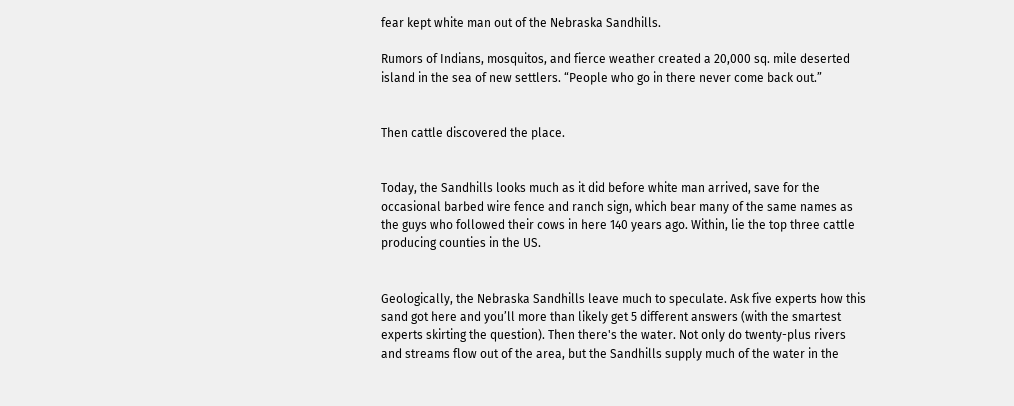fear kept white man out of the Nebraska Sandhills.

Rumors of Indians, mosquitos, and fierce weather created a 20,000 sq. mile deserted island in the sea of new settlers. “People who go in there never come back out.”


Then cattle discovered the place.


Today, the Sandhills looks much as it did before white man arrived, save for the occasional barbed wire fence and ranch sign, which bear many of the same names as the guys who followed their cows in here 140 years ago. Within, lie the top three cattle producing counties in the US.


Geologically, the Nebraska Sandhills leave much to speculate. Ask five experts how this sand got here and you’ll more than likely get 5 different answers (with the smartest experts skirting the question). Then there's the water. Not only do twenty-plus rivers and streams flow out of the area, but the Sandhills supply much of the water in the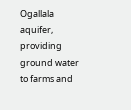Ogallala aquifer, providing ground water to farms and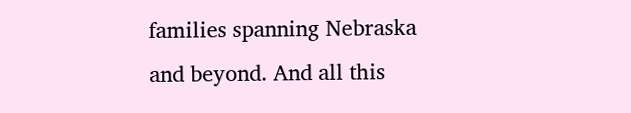families spanning Nebraska and beyond. And all this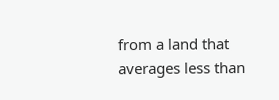from a land that averages less than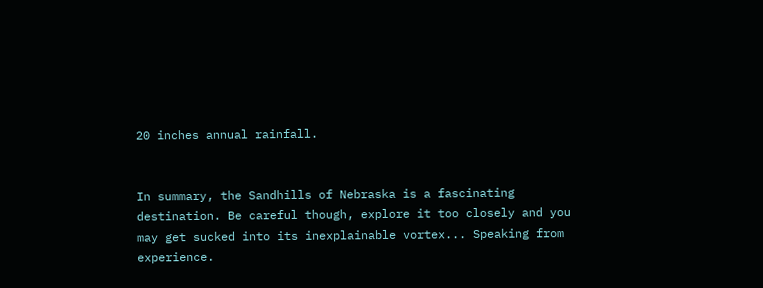20 inches annual rainfall.


In summary, the Sandhills of Nebraska is a fascinating destination. Be careful though, explore it too closely and you may get sucked into its inexplainable vortex... Speaking from experience.